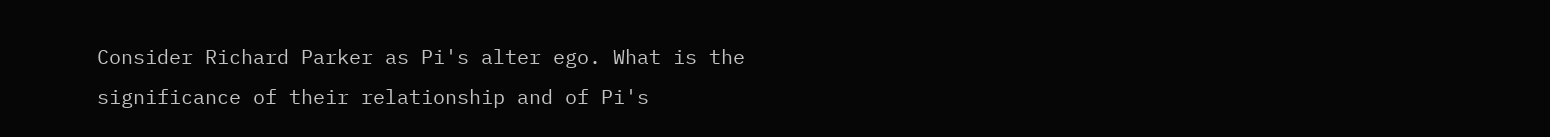Consider Richard Parker as Pi's alter ego. What is the significance of their relationship and of Pi's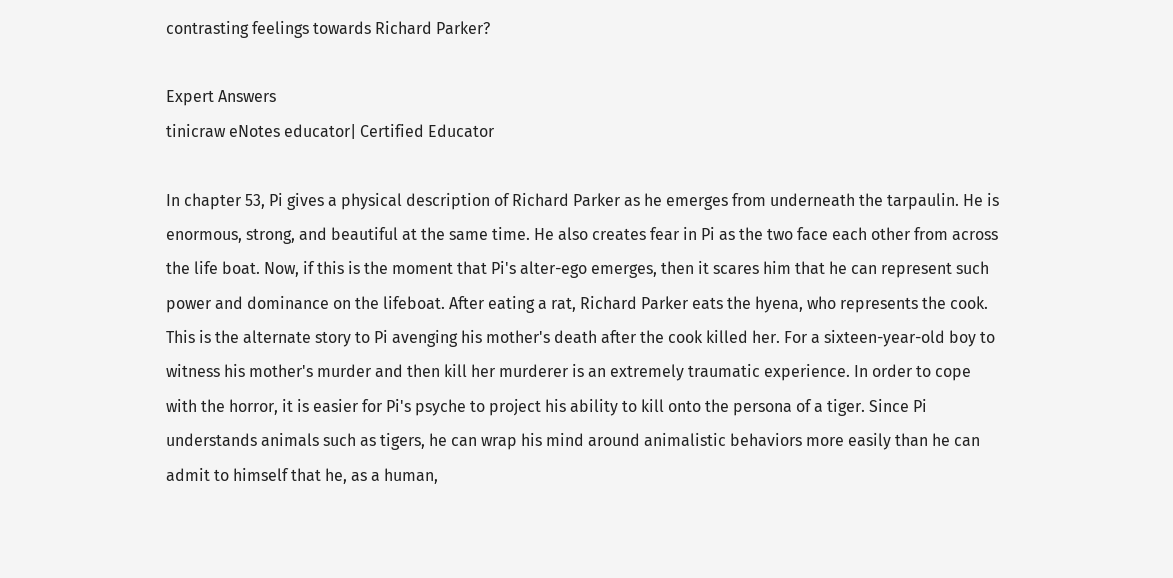contrasting feelings towards Richard Parker?

Expert Answers
tinicraw eNotes educator| Certified Educator

In chapter 53, Pi gives a physical description of Richard Parker as he emerges from underneath the tarpaulin. He is enormous, strong, and beautiful at the same time. He also creates fear in Pi as the two face each other from across the life boat. Now, if this is the moment that Pi's alter-ego emerges, then it scares him that he can represent such power and dominance on the lifeboat. After eating a rat, Richard Parker eats the hyena, who represents the cook. This is the alternate story to Pi avenging his mother's death after the cook killed her. For a sixteen-year-old boy to witness his mother's murder and then kill her murderer is an extremely traumatic experience. In order to cope with the horror, it is easier for Pi's psyche to project his ability to kill onto the persona of a tiger. Since Pi understands animals such as tigers, he can wrap his mind around animalistic behaviors more easily than he can admit to himself that he, as a human,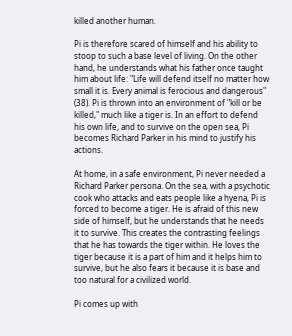killed another human.

Pi is therefore scared of himself and his ability to stoop to such a base level of living. On the other hand, he understands what his father once taught him about life: "Life will defend itself no matter how small it is. Every animal is ferocious and dangerous" (38). Pi is thrown into an environment of "kill or be killed," much like a tiger is. In an effort to defend his own life, and to survive on the open sea, Pi becomes Richard Parker in his mind to justify his actions.

At home, in a safe environment, Pi never needed a Richard Parker persona. On the sea, with a psychotic cook who attacks and eats people like a hyena, Pi is forced to become a tiger. He is afraid of this new side of himself, but he understands that he needs it to survive. This creates the contrasting feelings that he has towards the tiger within. He loves the tiger because it is a part of him and it helps him to survive, but he also fears it because it is base and too natural for a civilized world.

Pi comes up with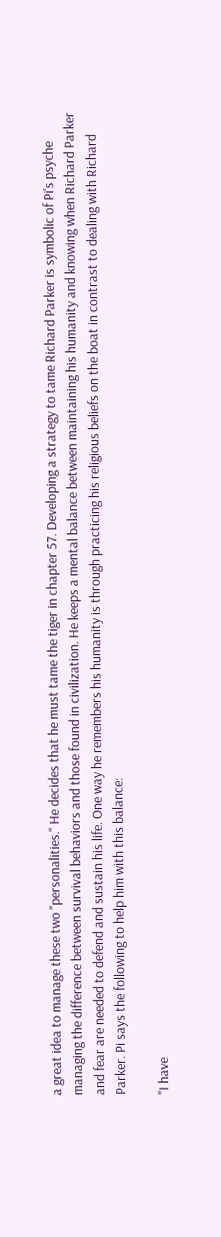a great idea to manage these two "personalities." He decides that he must tame the tiger in chapter 57. Developing a strategy to tame Richard Parker is symbolic of Pi's psyche managing the difference between survival behaviors and those found in civilization. He keeps a mental balance between maintaining his humanity and knowing when Richard Parker and fear are needed to defend and sustain his life. One way he remembers his humanity is through practicing his religious beliefs on the boat in contrast to dealing with Richard Parker. Pi says the following to help him with this balance:

"I have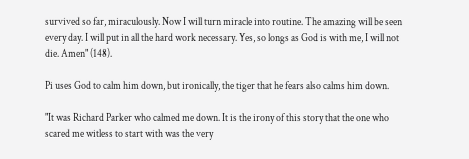survived so far, miraculously. Now I will turn miracle into routine. The amazing will be seen every day. I will put in all the hard work necessary. Yes, so longs as God is with me, I will not die. Amen" (148).

Pi uses God to calm him down, but ironically, the tiger that he fears also calms him down.

"It was Richard Parker who calmed me down. It is the irony of this story that the one who scared me witless to start with was the very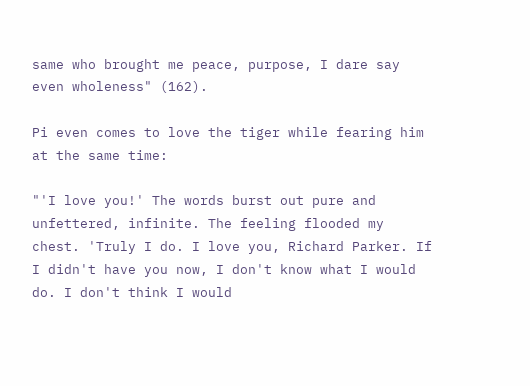same who brought me peace, purpose, I dare say even wholeness" (162).

Pi even comes to love the tiger while fearing him at the same time:

"'I love you!' The words burst out pure and unfettered, infinite. The feeling flooded my chest. 'Truly I do. I love you, Richard Parker. If I didn't have you now, I don't know what I would do. I don't think I would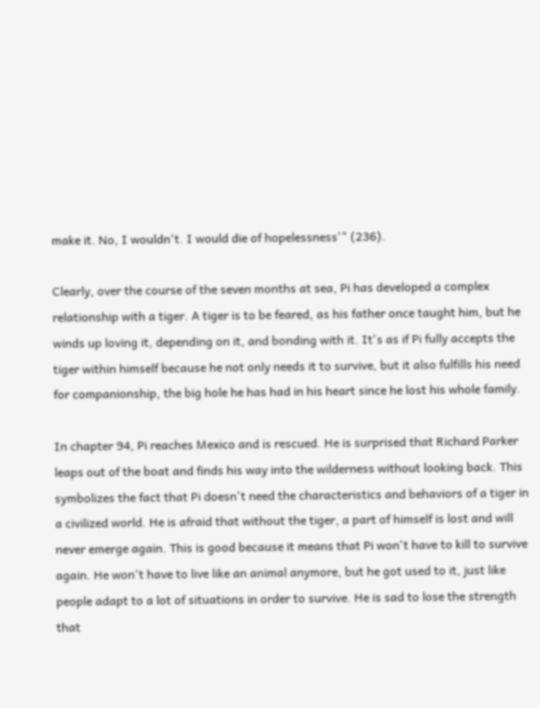make it. No, I wouldn't. I would die of hopelessness'" (236).

Clearly, over the course of the seven months at sea, Pi has developed a complex relationship with a tiger. A tiger is to be feared, as his father once taught him, but he winds up loving it, depending on it, and bonding with it. It's as if Pi fully accepts the tiger within himself because he not only needs it to survive, but it also fulfills his need for companionship, the big hole he has had in his heart since he lost his whole family.

In chapter 94, Pi reaches Mexico and is rescued. He is surprised that Richard Parker leaps out of the boat and finds his way into the wilderness without looking back. This symbolizes the fact that Pi doesn't need the characteristics and behaviors of a tiger in a civilized world. He is afraid that without the tiger, a part of himself is lost and will never emerge again. This is good because it means that Pi won't have to kill to survive again. He won't have to live like an animal anymore, but he got used to it, just like people adapt to a lot of situations in order to survive. He is sad to lose the strength that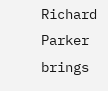Richard Parker brings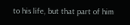to his life, but that part of him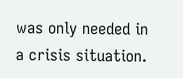was only needed in a crisis situation.